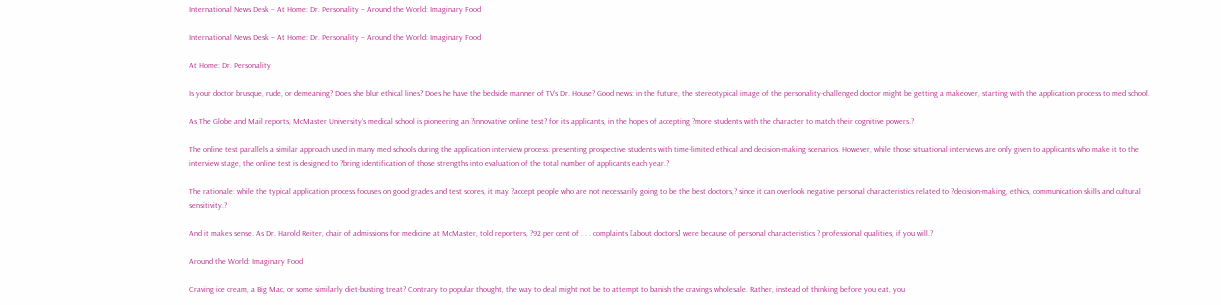International News Desk – At Home: Dr. Personality – Around the World: Imaginary Food

International News Desk – At Home: Dr. Personality – Around the World: Imaginary Food

At Home: Dr. Personality

Is your doctor brusque, rude, or demeaning? Does she blur ethical lines? Does he have the bedside manner of TV’s Dr. House? Good news: in the future, the stereotypical image of the personality-challenged doctor might be getting a makeover, starting with the application process to med school.

As The Globe and Mail reports, McMaster University’s medical school is pioneering an ?innovative online test? for its applicants, in the hopes of accepting ?more students with the character to match their cognitive powers.?

The online test parallels a similar approach used in many med schools during the application interview process: presenting prospective students with time-limited ethical and decision-making scenarios. However, while those situational interviews are only given to applicants who make it to the interview stage, the online test is designed to ?bring identification of those strengths into evaluation of the total number of applicants each year.?

The rationale: while the typical application process focuses on good grades and test scores, it may ?accept people who are not necessarily going to be the best doctors,? since it can overlook negative personal characteristics related to ?decision-making, ethics, communication skills and cultural sensitivity.?

And it makes sense. As Dr. Harold Reiter, chair of admissions for medicine at McMaster, told reporters, ?92 per cent of . . . complaints [about doctors] were because of personal characteristics ? professional qualities, if you will.?

Around the World: Imaginary Food

Craving ice cream, a Big Mac, or some similarly diet-busting treat? Contrary to popular thought, the way to deal might not be to attempt to banish the cravings wholesale. Rather, instead of thinking before you eat, you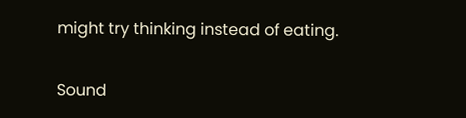might try thinking instead of eating.

Sound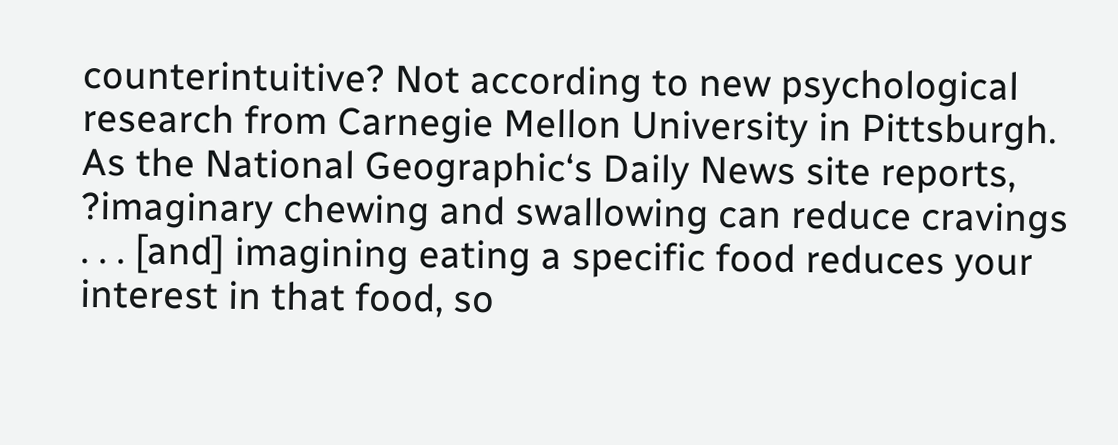counterintuitive? Not according to new psychological research from Carnegie Mellon University in Pittsburgh. As the National Geographic‘s Daily News site reports, ?imaginary chewing and swallowing can reduce cravings . . . [and] imagining eating a specific food reduces your interest in that food, so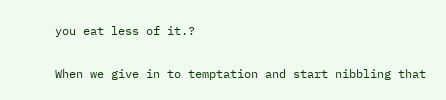you eat less of it.?

When we give in to temptation and start nibbling that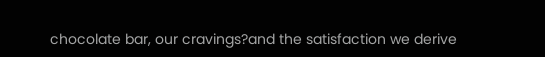chocolate bar, our cravings?and the satisfaction we derive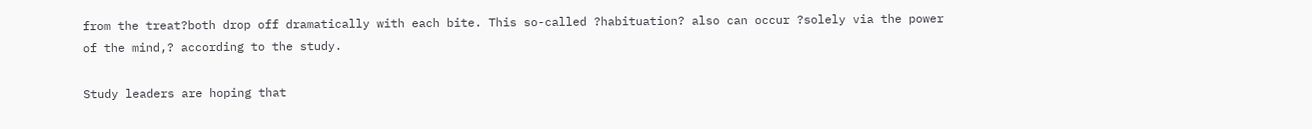from the treat?both drop off dramatically with each bite. This so-called ?habituation? also can occur ?solely via the power of the mind,? according to the study.

Study leaders are hoping that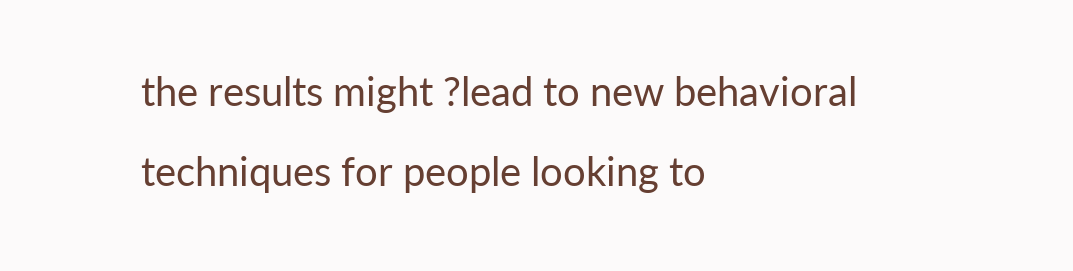the results might ?lead to new behavioral techniques for people looking to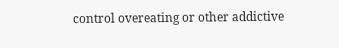control overeating or other addictive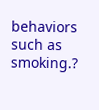behaviors such as smoking.?